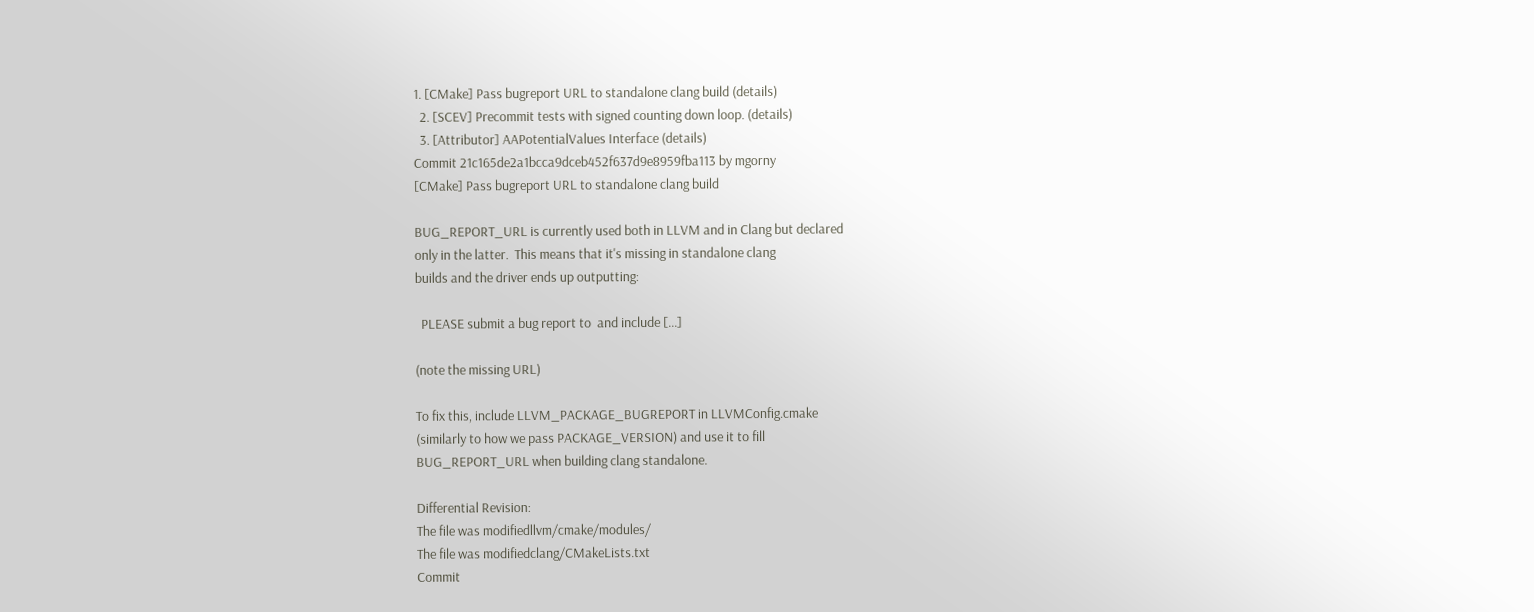1. [CMake] Pass bugreport URL to standalone clang build (details)
  2. [SCEV] Precommit tests with signed counting down loop. (details)
  3. [Attributor] AAPotentialValues Interface (details)
Commit 21c165de2a1bcca9dceb452f637d9e8959fba113 by mgorny
[CMake] Pass bugreport URL to standalone clang build

BUG_REPORT_URL is currently used both in LLVM and in Clang but declared
only in the latter.  This means that it's missing in standalone clang
builds and the driver ends up outputting:

  PLEASE submit a bug report to  and include [...]

(note the missing URL)

To fix this, include LLVM_PACKAGE_BUGREPORT in LLVMConfig.cmake
(similarly to how we pass PACKAGE_VERSION) and use it to fill
BUG_REPORT_URL when building clang standalone.

Differential Revision:
The file was modifiedllvm/cmake/modules/
The file was modifiedclang/CMakeLists.txt
Commit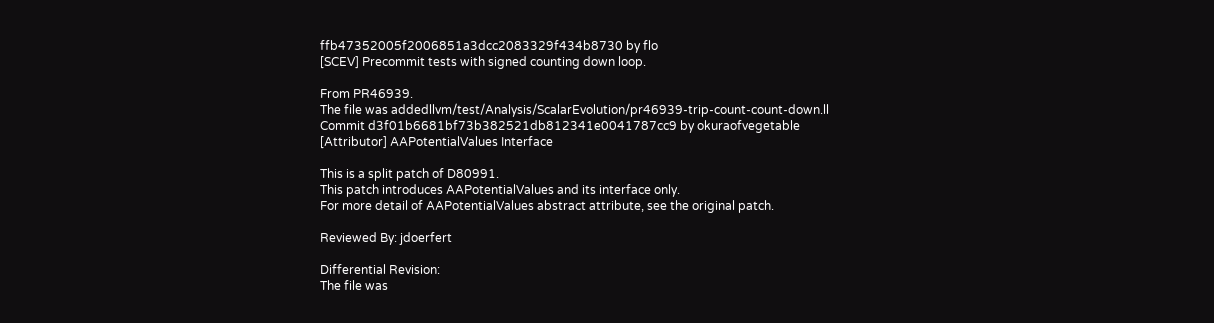ffb47352005f2006851a3dcc2083329f434b8730 by flo
[SCEV] Precommit tests with signed counting down loop.

From PR46939.
The file was addedllvm/test/Analysis/ScalarEvolution/pr46939-trip-count-count-down.ll
Commit d3f01b6681bf73b382521db812341e0041787cc9 by okuraofvegetable
[Attributor] AAPotentialValues Interface

This is a split patch of D80991.
This patch introduces AAPotentialValues and its interface only.
For more detail of AAPotentialValues abstract attribute, see the original patch.

Reviewed By: jdoerfert

Differential Revision:
The file was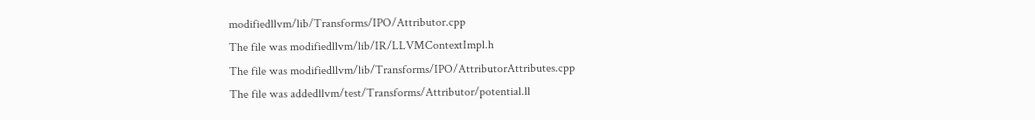modifiedllvm/lib/Transforms/IPO/Attributor.cpp
The file was modifiedllvm/lib/IR/LLVMContextImpl.h
The file was modifiedllvm/lib/Transforms/IPO/AttributorAttributes.cpp
The file was addedllvm/test/Transforms/Attributor/potential.ll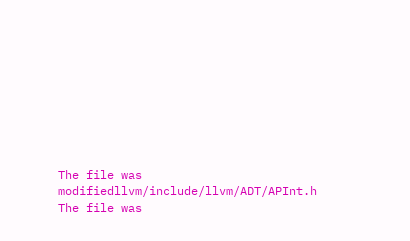The file was modifiedllvm/include/llvm/ADT/APInt.h
The file was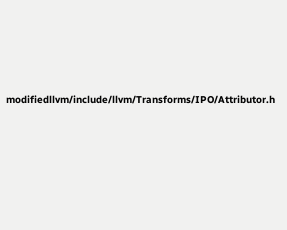modifiedllvm/include/llvm/Transforms/IPO/Attributor.h